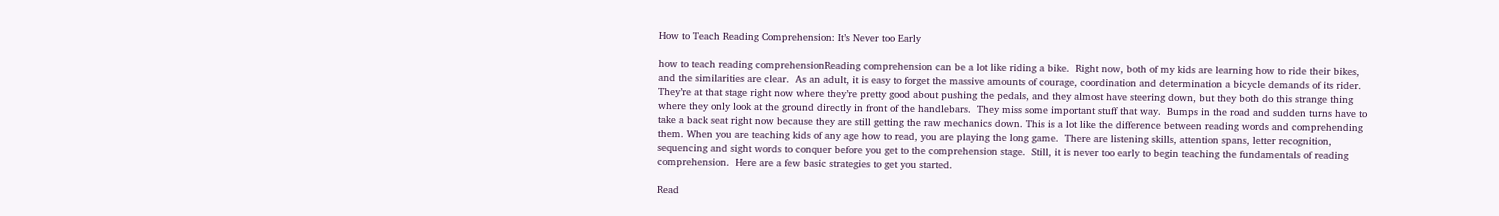How to Teach Reading Comprehension: It’s Never too Early

how to teach reading comprehensionReading comprehension can be a lot like riding a bike.  Right now, both of my kids are learning how to ride their bikes, and the similarities are clear.  As an adult, it is easy to forget the massive amounts of courage, coordination and determination a bicycle demands of its rider.  They’re at that stage right now where they’re pretty good about pushing the pedals, and they almost have steering down, but they both do this strange thing where they only look at the ground directly in front of the handlebars.  They miss some important stuff that way.  Bumps in the road and sudden turns have to take a back seat right now because they are still getting the raw mechanics down. This is a lot like the difference between reading words and comprehending them. When you are teaching kids of any age how to read, you are playing the long game.  There are listening skills, attention spans, letter recognition, sequencing and sight words to conquer before you get to the comprehension stage.  Still, it is never too early to begin teaching the fundamentals of reading comprehension.  Here are a few basic strategies to get you started.

Read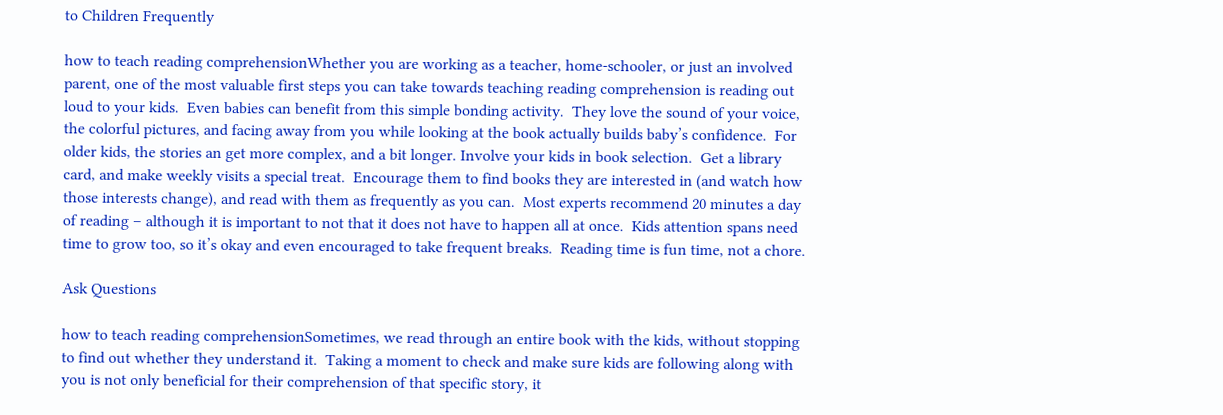to Children Frequently

how to teach reading comprehensionWhether you are working as a teacher, home-schooler, or just an involved parent, one of the most valuable first steps you can take towards teaching reading comprehension is reading out loud to your kids.  Even babies can benefit from this simple bonding activity.  They love the sound of your voice, the colorful pictures, and facing away from you while looking at the book actually builds baby’s confidence.  For older kids, the stories an get more complex, and a bit longer. Involve your kids in book selection.  Get a library card, and make weekly visits a special treat.  Encourage them to find books they are interested in (and watch how those interests change), and read with them as frequently as you can.  Most experts recommend 20 minutes a day of reading – although it is important to not that it does not have to happen all at once.  Kids attention spans need time to grow too, so it’s okay and even encouraged to take frequent breaks.  Reading time is fun time, not a chore.

Ask Questions

how to teach reading comprehensionSometimes, we read through an entire book with the kids, without stopping to find out whether they understand it.  Taking a moment to check and make sure kids are following along with you is not only beneficial for their comprehension of that specific story, it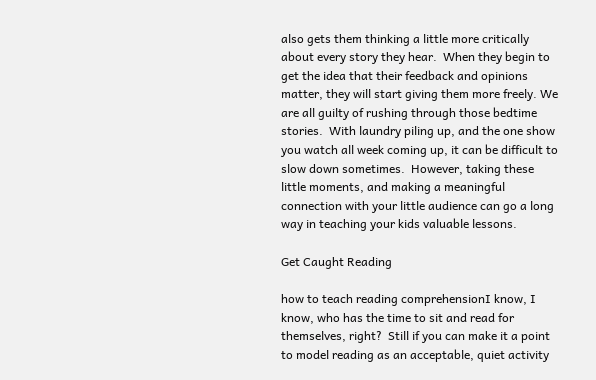also gets them thinking a little more critically about every story they hear.  When they begin to get the idea that their feedback and opinions matter, they will start giving them more freely. We are all guilty of rushing through those bedtime stories.  With laundry piling up, and the one show you watch all week coming up, it can be difficult to slow down sometimes.  However, taking these little moments, and making a meaningful connection with your little audience can go a long way in teaching your kids valuable lessons.

Get Caught Reading

how to teach reading comprehensionI know, I know, who has the time to sit and read for themselves, right?  Still if you can make it a point to model reading as an acceptable, quiet activity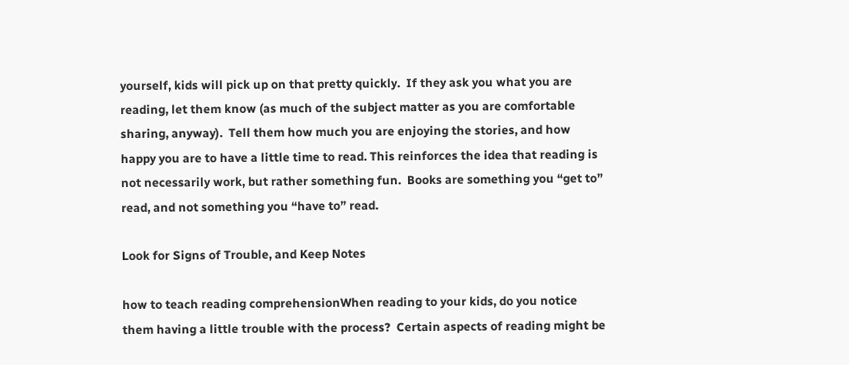yourself, kids will pick up on that pretty quickly.  If they ask you what you are reading, let them know (as much of the subject matter as you are comfortable sharing, anyway).  Tell them how much you are enjoying the stories, and how happy you are to have a little time to read. This reinforces the idea that reading is not necessarily work, but rather something fun.  Books are something you “get to” read, and not something you “have to” read.

Look for Signs of Trouble, and Keep Notes

how to teach reading comprehensionWhen reading to your kids, do you notice them having a little trouble with the process?  Certain aspects of reading might be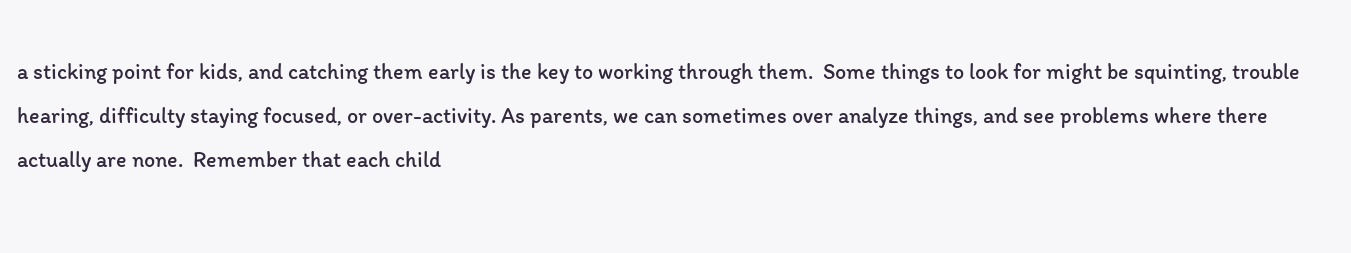a sticking point for kids, and catching them early is the key to working through them.  Some things to look for might be squinting, trouble hearing, difficulty staying focused, or over-activity. As parents, we can sometimes over analyze things, and see problems where there actually are none.  Remember that each child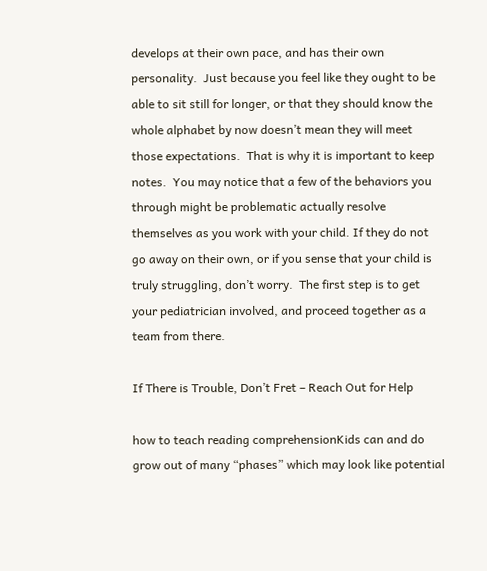develops at their own pace, and has their own personality.  Just because you feel like they ought to be able to sit still for longer, or that they should know the whole alphabet by now doesn’t mean they will meet those expectations.  That is why it is important to keep notes.  You may notice that a few of the behaviors you through might be problematic actually resolve themselves as you work with your child. If they do not go away on their own, or if you sense that your child is truly struggling, don’t worry.  The first step is to get your pediatrician involved, and proceed together as a team from there.

If There is Trouble, Don’t Fret – Reach Out for Help

how to teach reading comprehensionKids can and do grow out of many “phases” which may look like potential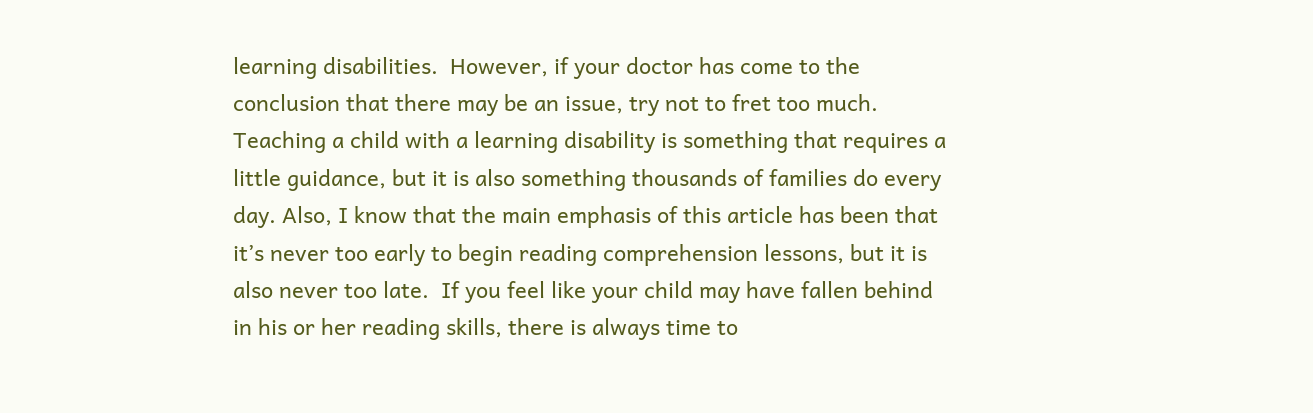learning disabilities.  However, if your doctor has come to the conclusion that there may be an issue, try not to fret too much.  Teaching a child with a learning disability is something that requires a little guidance, but it is also something thousands of families do every day. Also, I know that the main emphasis of this article has been that it’s never too early to begin reading comprehension lessons, but it is also never too late.  If you feel like your child may have fallen behind in his or her reading skills, there is always time to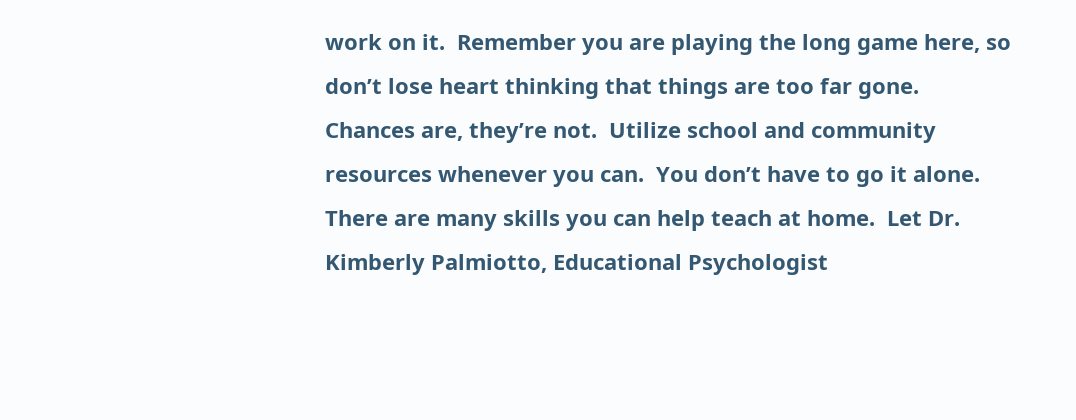work on it.  Remember you are playing the long game here, so don’t lose heart thinking that things are too far gone.  Chances are, they’re not.  Utilize school and community resources whenever you can.  You don’t have to go it alone. There are many skills you can help teach at home.  Let Dr. Kimberly Palmiotto, Educational Psychologist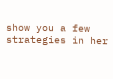show you a few strategies in her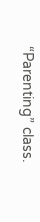“Parenting” class.